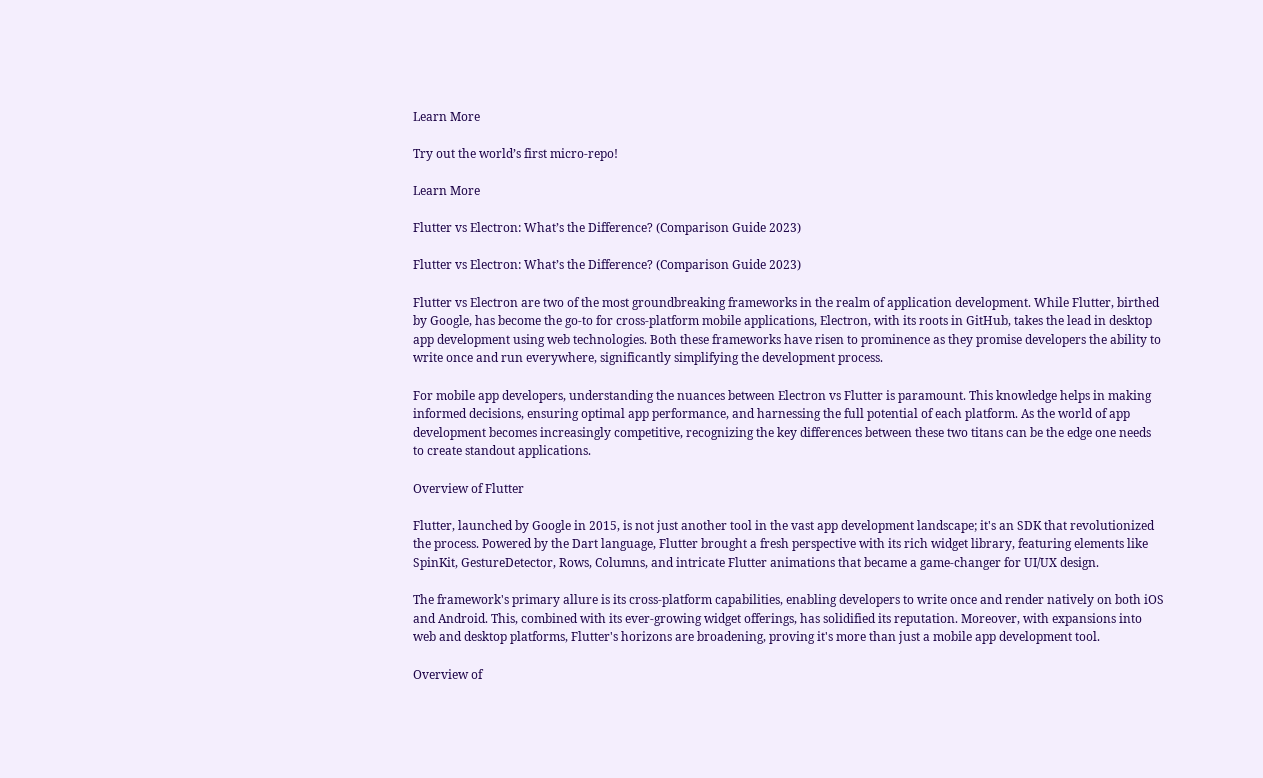Learn More

Try out the world’s first micro-repo!

Learn More

Flutter vs Electron: What’s the Difference? (Comparison Guide 2023)

Flutter vs Electron: What’s the Difference? (Comparison Guide 2023)

Flutter vs Electron are two of the most groundbreaking frameworks in the realm of application development. While Flutter, birthed by Google, has become the go-to for cross-platform mobile applications, Electron, with its roots in GitHub, takes the lead in desktop app development using web technologies. Both these frameworks have risen to prominence as they promise developers the ability to write once and run everywhere, significantly simplifying the development process.

For mobile app developers, understanding the nuances between Electron vs Flutter is paramount. This knowledge helps in making informed decisions, ensuring optimal app performance, and harnessing the full potential of each platform. As the world of app development becomes increasingly competitive, recognizing the key differences between these two titans can be the edge one needs to create standout applications.

Overview of Flutter

Flutter, launched by Google in 2015, is not just another tool in the vast app development landscape; it's an SDK that revolutionized the process. Powered by the Dart language, Flutter brought a fresh perspective with its rich widget library, featuring elements like SpinKit, GestureDetector, Rows, Columns, and intricate Flutter animations that became a game-changer for UI/UX design.

The framework's primary allure is its cross-platform capabilities, enabling developers to write once and render natively on both iOS and Android. This, combined with its ever-growing widget offerings, has solidified its reputation. Moreover, with expansions into web and desktop platforms, Flutter's horizons are broadening, proving it's more than just a mobile app development tool.

Overview of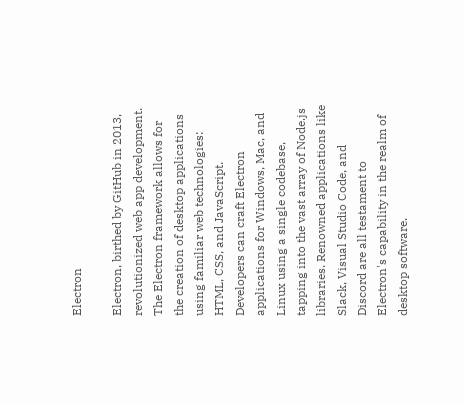Electron

Electron, birthed by GitHub in 2013, revolutionized web app development. The Electron framework allows for the creation of desktop applications using familiar web technologies: HTML, CSS, and JavaScript. Developers can craft Electron applications for Windows, Mac, and Linux using a single codebase, tapping into the vast array of Node.js libraries. Renowned applications like Slack, Visual Studio Code, and Discord are all testament to Electron's capability in the realm of desktop software.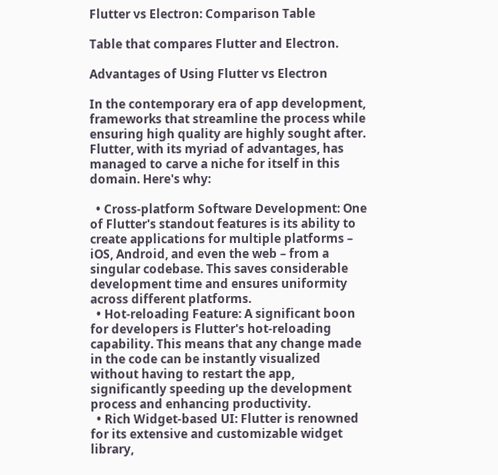Flutter vs Electron: Comparison Table

Table that compares Flutter and Electron.

Advantages of Using Flutter vs Electron

In the contemporary era of app development, frameworks that streamline the process while ensuring high quality are highly sought after. Flutter, with its myriad of advantages, has managed to carve a niche for itself in this domain. Here's why:

  • Cross-platform Software Development: One of Flutter's standout features is its ability to create applications for multiple platforms – iOS, Android, and even the web – from a singular codebase. This saves considerable development time and ensures uniformity across different platforms.
  • Hot-reloading Feature: A significant boon for developers is Flutter's hot-reloading capability. This means that any change made in the code can be instantly visualized without having to restart the app, significantly speeding up the development process and enhancing productivity.
  • Rich Widget-based UI: Flutter is renowned for its extensive and customizable widget library,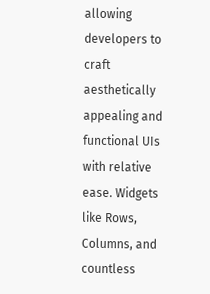allowing developers to craft aesthetically appealing and functional UIs with relative ease. Widgets like Rows, Columns, and countless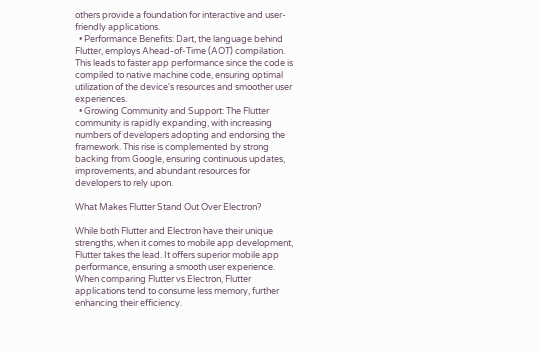others provide a foundation for interactive and user-friendly applications.
  • Performance Benefits: Dart, the language behind Flutter, employs Ahead-of-Time (AOT) compilation. This leads to faster app performance since the code is compiled to native machine code, ensuring optimal utilization of the device's resources and smoother user experiences.
  • Growing Community and Support: The Flutter community is rapidly expanding, with increasing numbers of developers adopting and endorsing the framework. This rise is complemented by strong backing from Google, ensuring continuous updates, improvements, and abundant resources for developers to rely upon.

What Makes Flutter Stand Out Over Electron?

While both Flutter and Electron have their unique strengths, when it comes to mobile app development, Flutter takes the lead. It offers superior mobile app performance, ensuring a smooth user experience. When comparing Flutter vs Electron, Flutter applications tend to consume less memory, further enhancing their efficiency.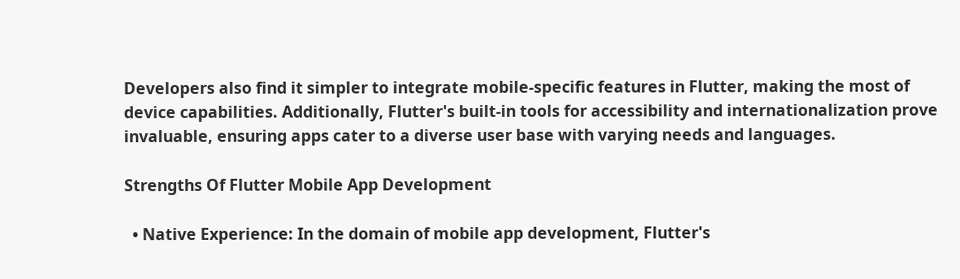Developers also find it simpler to integrate mobile-specific features in Flutter, making the most of device capabilities. Additionally, Flutter's built-in tools for accessibility and internationalization prove invaluable, ensuring apps cater to a diverse user base with varying needs and languages.

Strengths Of Flutter Mobile App Development

  • Native Experience: In the domain of mobile app development, Flutter's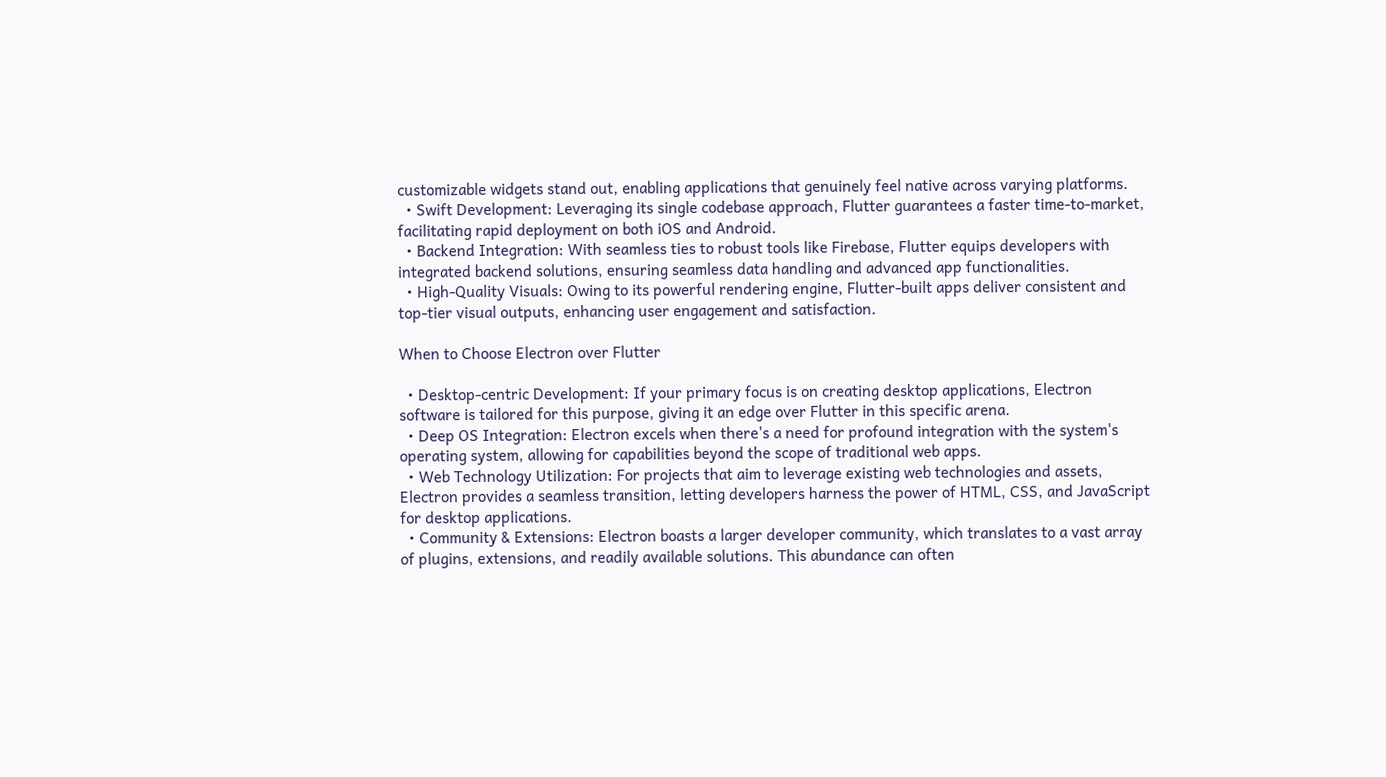customizable widgets stand out, enabling applications that genuinely feel native across varying platforms.
  • Swift Development: Leveraging its single codebase approach, Flutter guarantees a faster time-to-market, facilitating rapid deployment on both iOS and Android.
  • Backend Integration: With seamless ties to robust tools like Firebase, Flutter equips developers with integrated backend solutions, ensuring seamless data handling and advanced app functionalities.
  • High-Quality Visuals: Owing to its powerful rendering engine, Flutter-built apps deliver consistent and top-tier visual outputs, enhancing user engagement and satisfaction.

When to Choose Electron over Flutter

  • Desktop-centric Development: If your primary focus is on creating desktop applications, Electron software is tailored for this purpose, giving it an edge over Flutter in this specific arena.
  • Deep OS Integration: Electron excels when there's a need for profound integration with the system's operating system, allowing for capabilities beyond the scope of traditional web apps.
  • Web Technology Utilization: For projects that aim to leverage existing web technologies and assets, Electron provides a seamless transition, letting developers harness the power of HTML, CSS, and JavaScript for desktop applications.
  • Community & Extensions: Electron boasts a larger developer community, which translates to a vast array of plugins, extensions, and readily available solutions. This abundance can often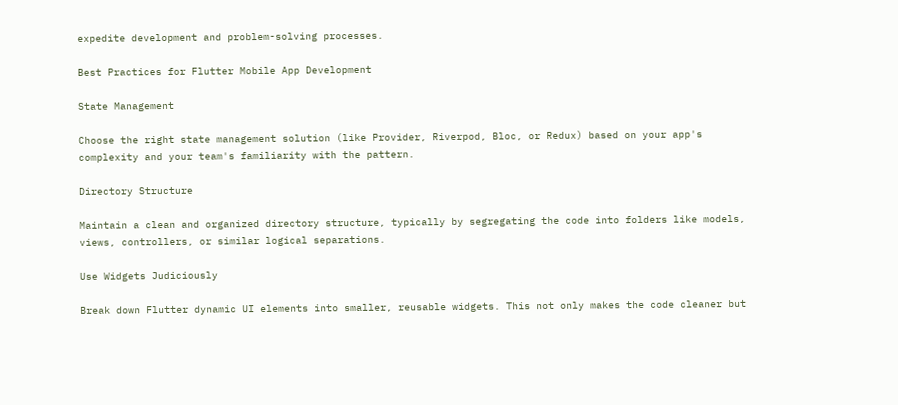expedite development and problem-solving processes.

Best Practices for Flutter Mobile App Development

State Management

Choose the right state management solution (like Provider, Riverpod, Bloc, or Redux) based on your app's complexity and your team's familiarity with the pattern.

Directory Structure

Maintain a clean and organized directory structure, typically by segregating the code into folders like models, views, controllers, or similar logical separations.

Use Widgets Judiciously

Break down Flutter dynamic UI elements into smaller, reusable widgets. This not only makes the code cleaner but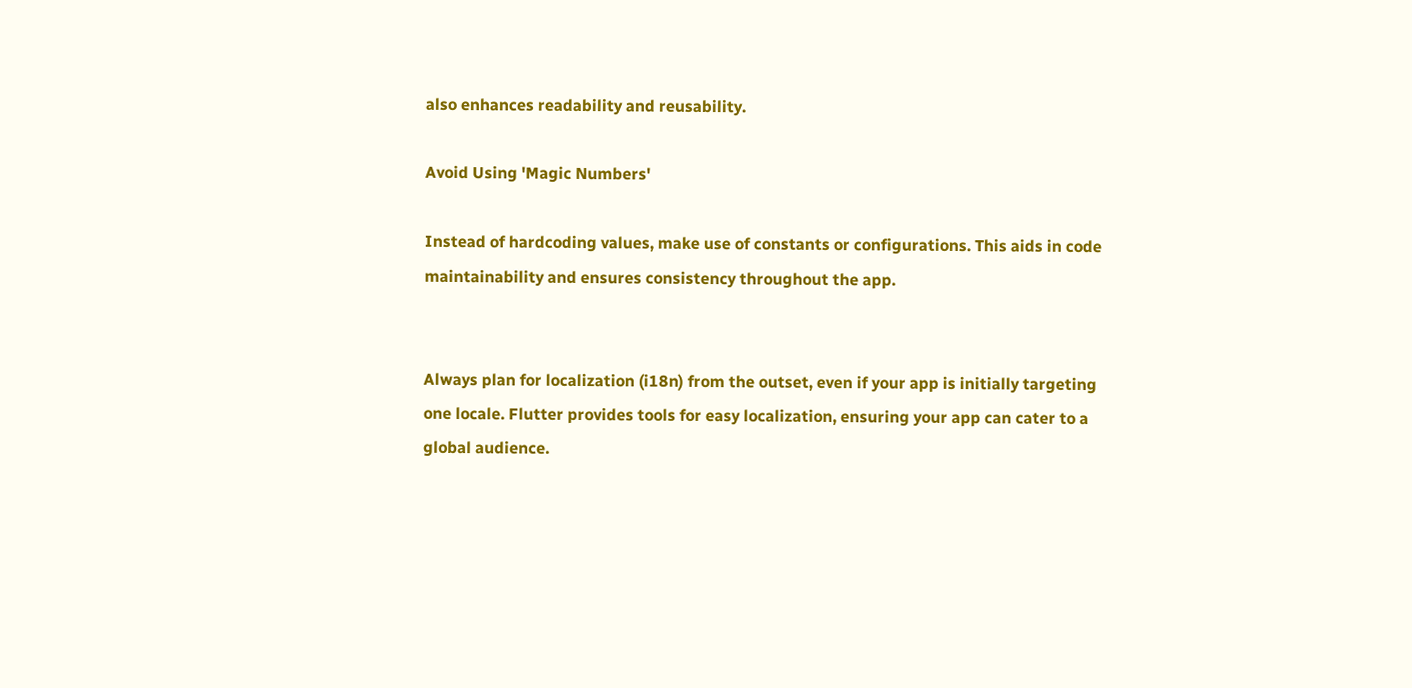also enhances readability and reusability.

Avoid Using 'Magic Numbers'

Instead of hardcoding values, make use of constants or configurations. This aids in code maintainability and ensures consistency throughout the app.


Always plan for localization (i18n) from the outset, even if your app is initially targeting one locale. Flutter provides tools for easy localization, ensuring your app can cater to a global audience.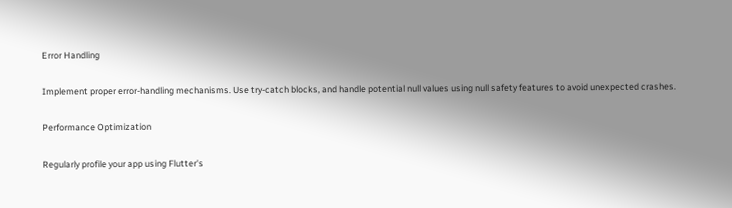Error Handling

Implement proper error-handling mechanisms. Use try-catch blocks, and handle potential null values using null safety features to avoid unexpected crashes.

Performance Optimization

Regularly profile your app using Flutter's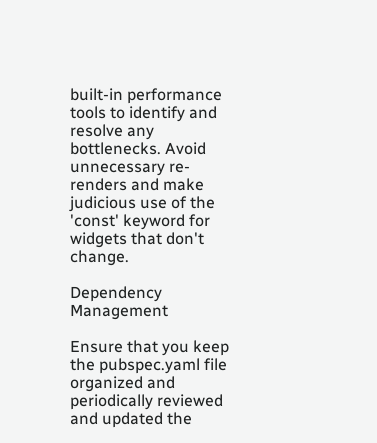built-in performance tools to identify and resolve any bottlenecks. Avoid unnecessary re-renders and make judicious use of the 'const' keyword for widgets that don't change.

Dependency Management

Ensure that you keep the pubspec.yaml file organized and periodically reviewed and updated the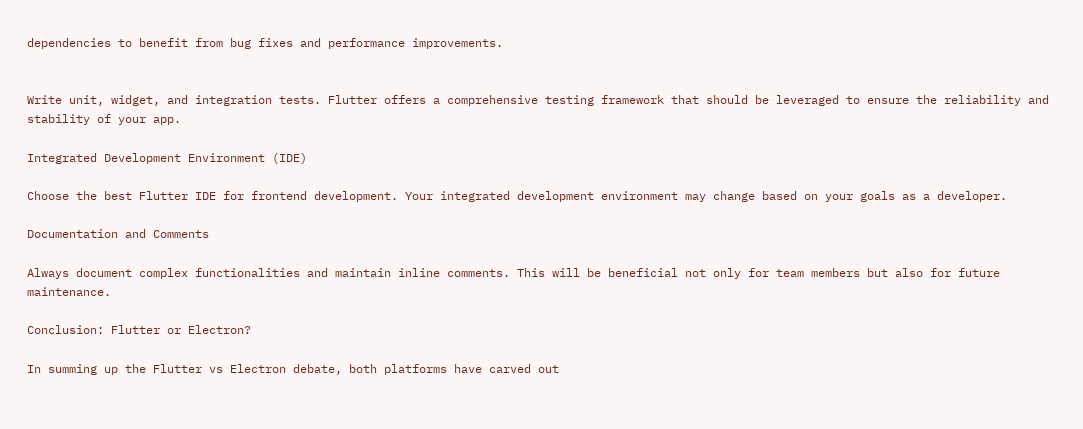dependencies to benefit from bug fixes and performance improvements.


Write unit, widget, and integration tests. Flutter offers a comprehensive testing framework that should be leveraged to ensure the reliability and stability of your app.

Integrated Development Environment (IDE)

Choose the best Flutter IDE for frontend development. Your integrated development environment may change based on your goals as a developer.

Documentation and Comments

Always document complex functionalities and maintain inline comments. This will be beneficial not only for team members but also for future maintenance.

Conclusion: Flutter or Electron?

In summing up the Flutter vs Electron debate, both platforms have carved out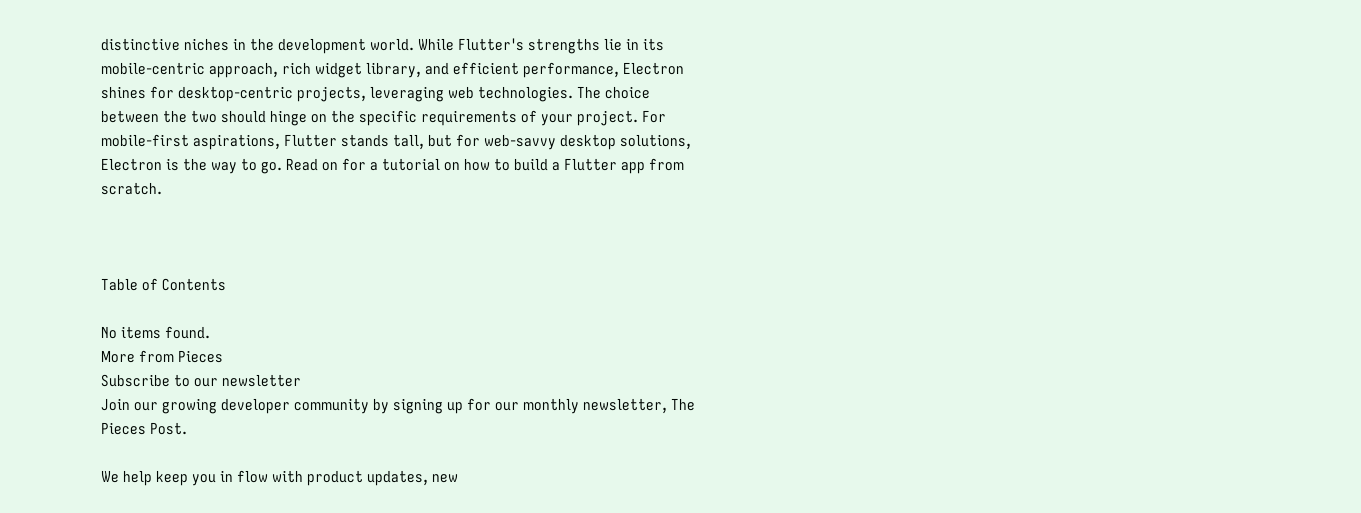distinctive niches in the development world. While Flutter's strengths lie in its mobile-centric approach, rich widget library, and efficient performance, Electron shines for desktop-centric projects, leveraging web technologies. The choice between the two should hinge on the specific requirements of your project. For mobile-first aspirations, Flutter stands tall, but for web-savvy desktop solutions, Electron is the way to go. Read on for a tutorial on how to build a Flutter app from scratch.



Table of Contents

No items found.
More from Pieces
Subscribe to our newsletter
Join our growing developer community by signing up for our monthly newsletter, The Pieces Post.

We help keep you in flow with product updates, new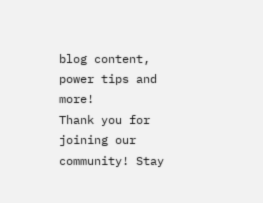blog content, power tips and more!
Thank you for joining our community! Stay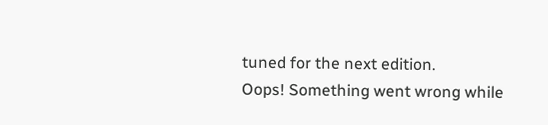tuned for the next edition.
Oops! Something went wrong while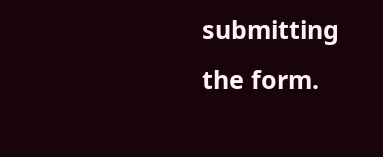submitting the form.